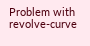Problem with revolve-curve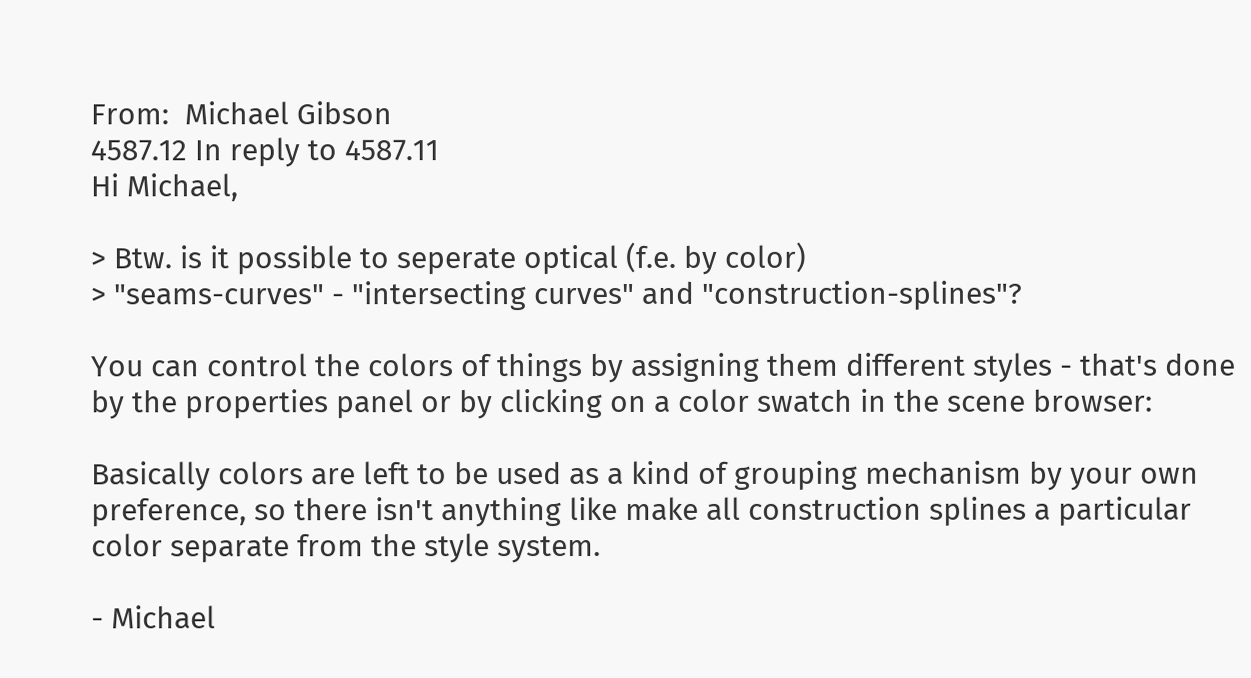From:  Michael Gibson
4587.12 In reply to 4587.11
Hi Michael,

> Btw. is it possible to seperate optical (f.e. by color)
> "seams-curves" - "intersecting curves" and "construction-splines"?

You can control the colors of things by assigning them different styles - that's done by the properties panel or by clicking on a color swatch in the scene browser:

Basically colors are left to be used as a kind of grouping mechanism by your own preference, so there isn't anything like make all construction splines a particular color separate from the style system.

- Michael